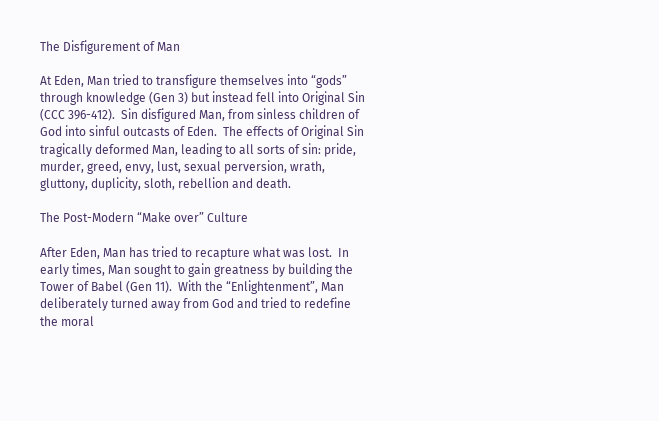The Disfigurement of Man

At Eden, Man tried to transfigure themselves into “gods” through knowledge (Gen 3) but instead fell into Original Sin (CCC 396-412).  Sin disfigured Man, from sinless children of God into sinful outcasts of Eden.  The effects of Original Sin tragically deformed Man, leading to all sorts of sin: pride, murder, greed, envy, lust, sexual perversion, wrath, gluttony, duplicity, sloth, rebellion and death.

The Post-Modern “Make over” Culture

After Eden, Man has tried to recapture what was lost.  In early times, Man sought to gain greatness by building the Tower of Babel (Gen 11).  With the “Enlightenment”, Man deliberately turned away from God and tried to redefine the moral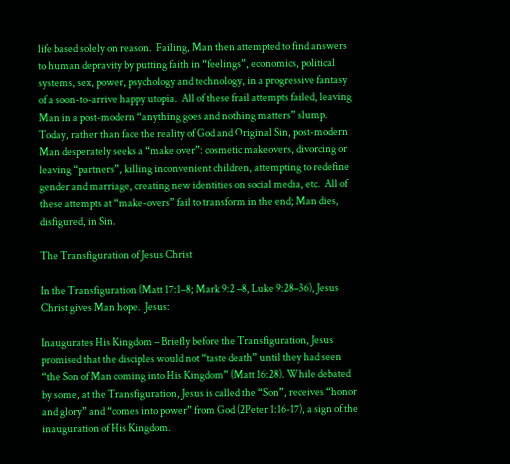life based solely on reason.  Failing, Man then attempted to find answers to human depravity by putting faith in “feelings”, economics, political systems, sex, power, psychology and technology, in a progressive fantasy of a soon-to-arrive happy utopia.  All of these frail attempts failed, leaving Man in a post-modern “anything goes and nothing matters” slump.   Today, rather than face the reality of God and Original Sin, post-modern Man desperately seeks a “make over”: cosmetic makeovers, divorcing or leaving “partners”, killing inconvenient children, attempting to redefine gender and marriage, creating new identities on social media, etc.  All of these attempts at “make-overs” fail to transform in the end; Man dies, disfigured, in Sin.

The Transfiguration of Jesus Christ

In the Transfiguration (Matt 17:1–8; Mark 9:2 –8, Luke 9:28–36), Jesus Christ gives Man hope.  Jesus:

Inaugurates His Kingdom – Briefly before the Transfiguration, Jesus promised that the disciples would not “taste death” until they had seen “the Son of Man coming into His Kingdom” (Matt 16:28). While debated by some, at the Transfiguration, Jesus is called the “Son”, receives “honor and glory” and “comes into power” from God (2Peter 1:16-17), a sign of the inauguration of His Kingdom.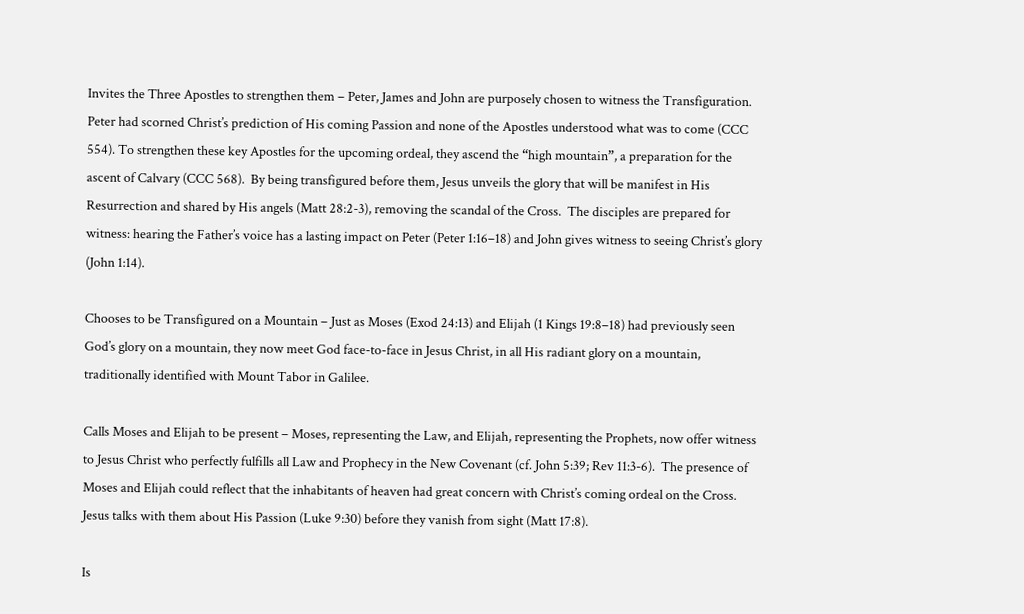Invites the Three Apostles to strengthen them – Peter, James and John are purposely chosen to witness the Transfiguration.  Peter had scorned Christ’s prediction of His coming Passion and none of the Apostles understood what was to come (CCC 554). To strengthen these key Apostles for the upcoming ordeal, they ascend the “high mountain”, a preparation for the ascent of Calvary (CCC 568).  By being transfigured before them, Jesus unveils the glory that will be manifest in His Resurrection and shared by His angels (Matt 28:2-3), removing the scandal of the Cross.  The disciples are prepared for witness: hearing the Father’s voice has a lasting impact on Peter (Peter 1:16–18) and John gives witness to seeing Christ’s glory (John 1:14).

Chooses to be Transfigured on a Mountain – Just as Moses (Exod 24:13) and Elijah (1 Kings 19:8–18) had previously seen God’s glory on a mountain, they now meet God face-to-face in Jesus Christ, in all His radiant glory on a mountain, traditionally identified with Mount Tabor in Galilee.

Calls Moses and Elijah to be present – Moses, representing the Law, and Elijah, representing the Prophets, now offer witness to Jesus Christ who perfectly fulfills all Law and Prophecy in the New Covenant (cf. John 5:39; Rev 11:3-6).  The presence of Moses and Elijah could reflect that the inhabitants of heaven had great concern with Christ’s coming ordeal on the Cross.  Jesus talks with them about His Passion (Luke 9:30) before they vanish from sight (Matt 17:8).

Is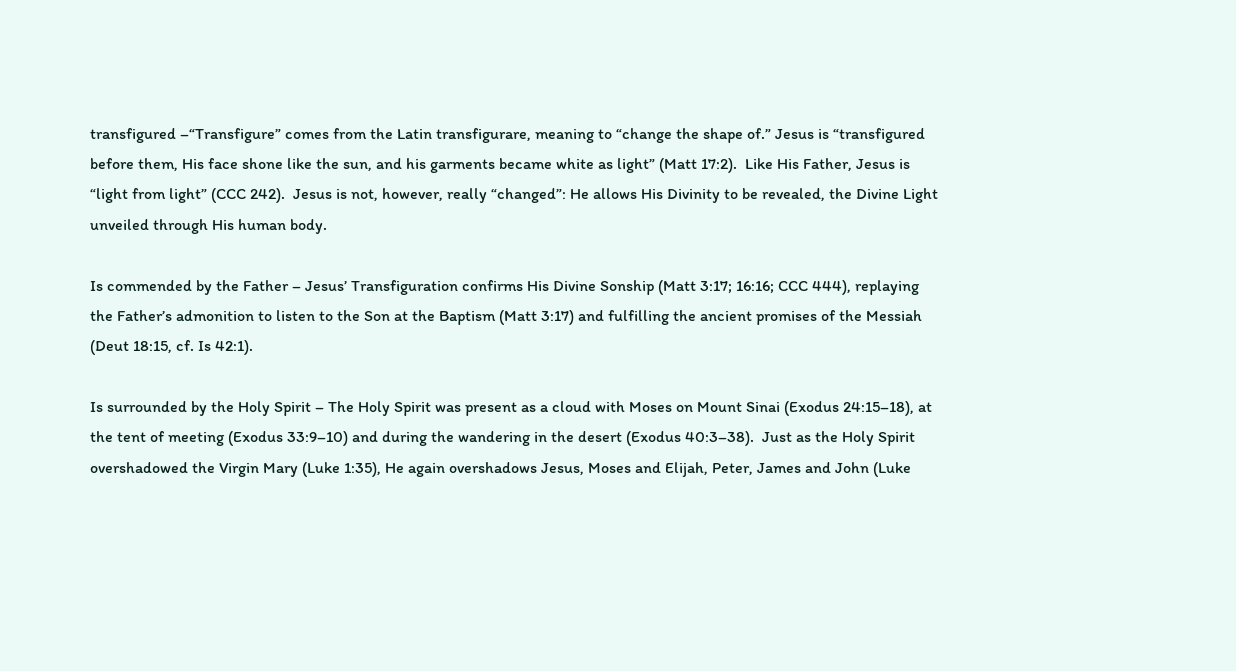transfigured –“Transfigure” comes from the Latin transfigurare, meaning to “change the shape of.” Jesus is “transfigured before them, His face shone like the sun, and his garments became white as light” (Matt 17:2).  Like His Father, Jesus is “light from light” (CCC 242).  Jesus is not, however, really “changed”: He allows His Divinity to be revealed, the Divine Light unveiled through His human body.

Is commended by the Father – Jesus’ Transfiguration confirms His Divine Sonship (Matt 3:17; 16:16; CCC 444), replaying the Father’s admonition to listen to the Son at the Baptism (Matt 3:17) and fulfilling the ancient promises of the Messiah (Deut 18:15, cf. Is 42:1).

Is surrounded by the Holy Spirit – The Holy Spirit was present as a cloud with Moses on Mount Sinai (Exodus 24:15–18), at the tent of meeting (Exodus 33:9–10) and during the wandering in the desert (Exodus 40:3–38).  Just as the Holy Spirit overshadowed the Virgin Mary (Luke 1:35), He again overshadows Jesus, Moses and Elijah, Peter, James and John (Luke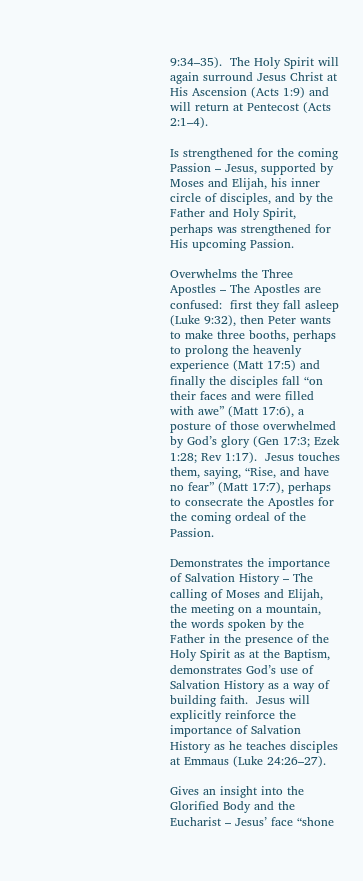9:34–35).  The Holy Spirit will again surround Jesus Christ at His Ascension (Acts 1:9) and will return at Pentecost (Acts 2:1–4).

Is strengthened for the coming Passion – Jesus, supported by Moses and Elijah, his inner circle of disciples, and by the Father and Holy Spirit, perhaps was strengthened for His upcoming Passion.

Overwhelms the Three Apostles – The Apostles are confused:  first they fall asleep (Luke 9:32), then Peter wants to make three booths, perhaps to prolong the heavenly experience (Matt 17:5) and finally the disciples fall “on their faces and were filled with awe” (Matt 17:6), a posture of those overwhelmed by God’s glory (Gen 17:3; Ezek 1:28; Rev 1:17).  Jesus touches them, saying, “Rise, and have no fear” (Matt 17:7), perhaps to consecrate the Apostles for the coming ordeal of the Passion.

Demonstrates the importance of Salvation History – The calling of Moses and Elijah, the meeting on a mountain, the words spoken by the Father in the presence of the Holy Spirit as at the Baptism, demonstrates God’s use of Salvation History as a way of building faith.  Jesus will explicitly reinforce the importance of Salvation History as he teaches disciples at Emmaus (Luke 24:26–27).

Gives an insight into the Glorified Body and the Eucharist – Jesus’ face “shone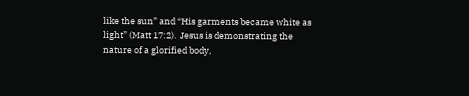like the sun” and “His garments became white as light” (Matt 17:2).  Jesus is demonstrating the nature of a glorified body,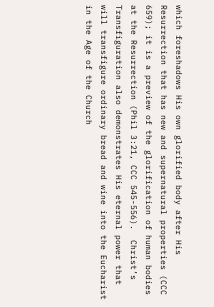which foreshadows His own glorified body after His Resurrection that has new and supernatural properties (CCC 659); it is a preview of the glorification of human bodies at the Resurrection (Phil 3:21, CCC 545-556).  Christ’s Transfiguration also demonstrates His eternal power that will transfigure ordinary bread and wine into the Eucharist in the Age of the Church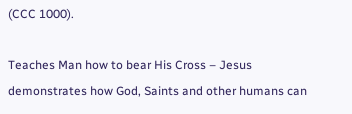(CCC 1000).

Teaches Man how to bear His Cross – Jesus demonstrates how God, Saints and other humans can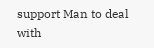support Man to deal with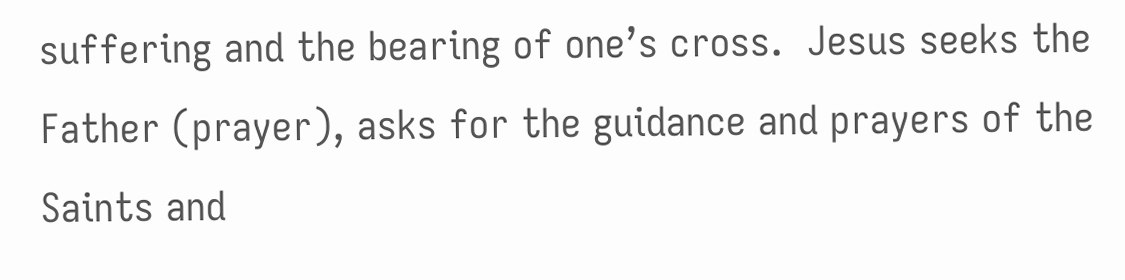suffering and the bearing of one’s cross.  Jesus seeks the Father (prayer), asks for the guidance and prayers of the Saints and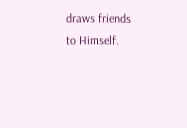draws friends to Himself.